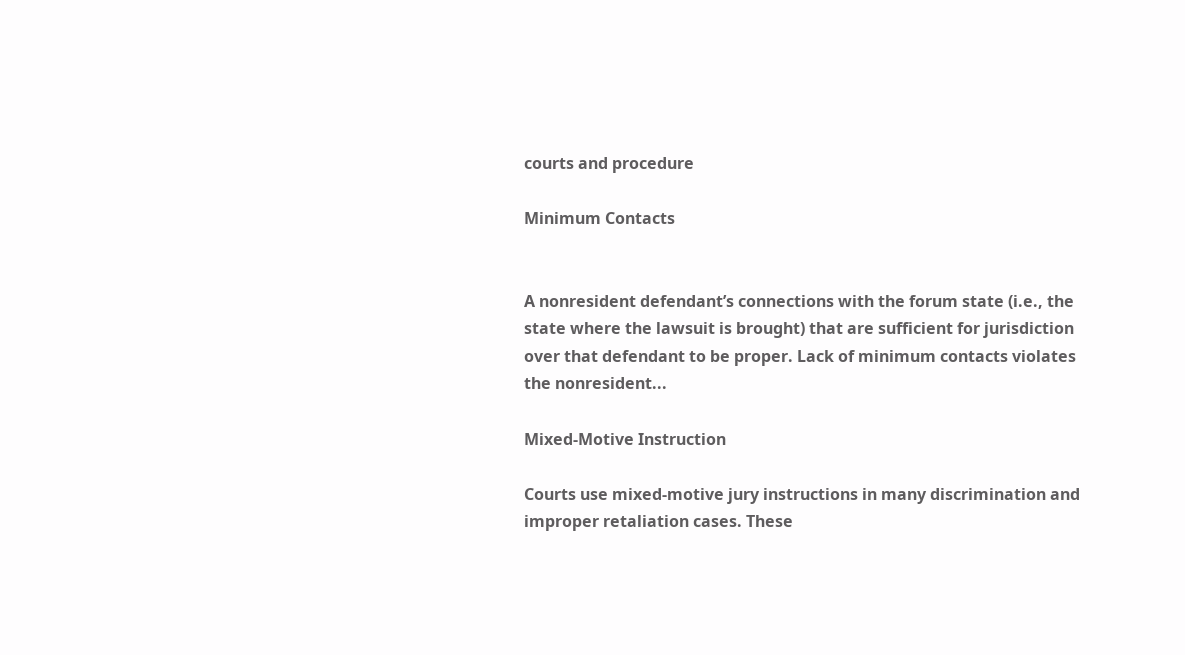courts and procedure

Minimum Contacts


A nonresident defendant’s connections with the forum state (i.e., the state where the lawsuit is brought) that are sufficient for jurisdiction over that defendant to be proper. Lack of minimum contacts violates the nonresident...

Mixed-Motive Instruction

Courts use mixed-motive jury instructions in many discrimination and improper retaliation cases. These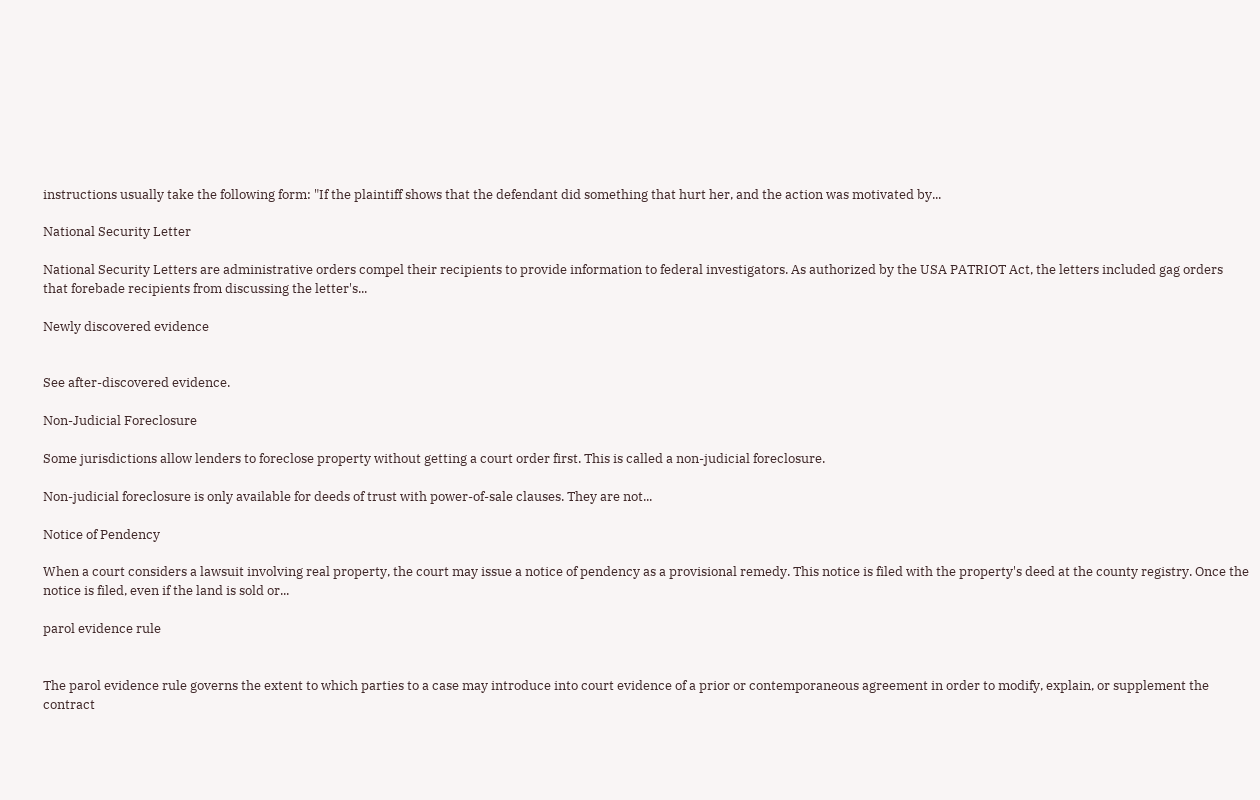instructions usually take the following form: "If the plaintiff shows that the defendant did something that hurt her, and the action was motivated by...

National Security Letter

National Security Letters are administrative orders compel their recipients to provide information to federal investigators. As authorized by the USA PATRIOT Act, the letters included gag orders that forebade recipients from discussing the letter's...

Newly discovered evidence


See after-discovered evidence.

Non-Judicial Foreclosure

Some jurisdictions allow lenders to foreclose property without getting a court order first. This is called a non-judicial foreclosure.

Non-judicial foreclosure is only available for deeds of trust with power-of-sale clauses. They are not...

Notice of Pendency

When a court considers a lawsuit involving real property, the court may issue a notice of pendency as a provisional remedy. This notice is filed with the property's deed at the county registry. Once the notice is filed, even if the land is sold or...

parol evidence rule


The parol evidence rule governs the extent to which parties to a case may introduce into court evidence of a prior or contemporaneous agreement in order to modify, explain, or supplement the contract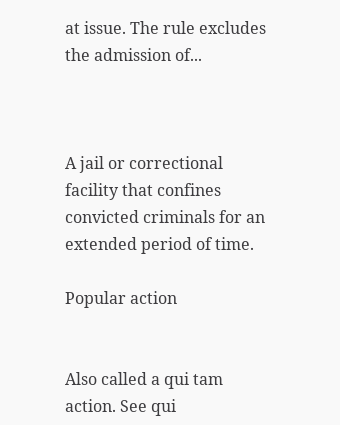at issue. The rule excludes the admission of...



A jail or correctional facility that confines convicted criminals for an extended period of time.

Popular action


Also called a qui tam action. See qui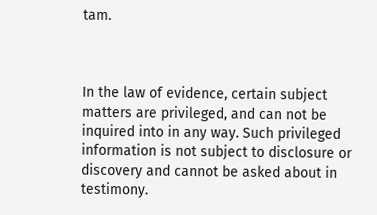tam.



In the law of evidence, certain subject matters are privileged, and can not be inquired into in any way. Such privileged information is not subject to disclosure or discovery and cannot be asked about in testimony.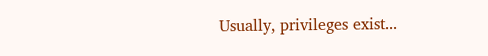Usually, privileges exist...